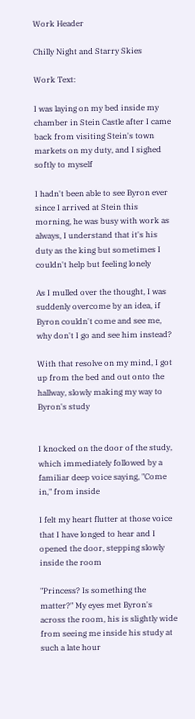Work Header

Chilly Night and Starry Skies

Work Text:

I was laying on my bed inside my chamber in Stein Castle after I came back from visiting Stein's town markets on my duty, and I sighed softly to myself

I hadn't been able to see Byron ever since I arrived at Stein this morning, he was busy with work as always, I understand that it's his duty as the king but sometimes I couldn't help but feeling lonely

As I mulled over the thought, I was suddenly overcome by an idea, if Byron couldn't come and see me, why don't I go and see him instead?

With that resolve on my mind, I got up from the bed and out onto the hallway, slowly making my way to Byron's study


I knocked on the door of the study, which immediately followed by a familiar deep voice saying, "Come in," from inside

I felt my heart flutter at those voice that I have longed to hear and I opened the door, stepping slowly inside the room

"Princess? Is something the matter?" My eyes met Byron's across the room, his is slightly wide from seeing me inside his study at such a late hour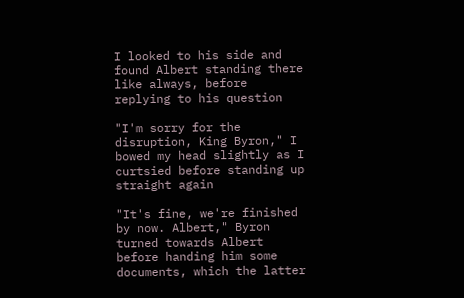I looked to his side and found Albert standing there like always, before replying to his question

"I'm sorry for the disruption, King Byron," I bowed my head slightly as I curtsied before standing up straight again

"It's fine, we're finished by now. Albert," Byron turned towards Albert before handing him some documents, which the latter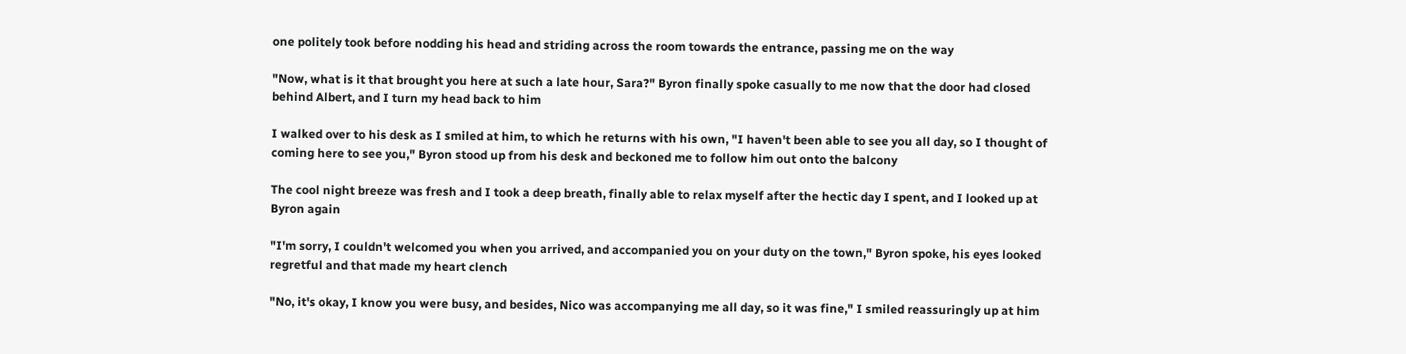one politely took before nodding his head and striding across the room towards the entrance, passing me on the way

"Now, what is it that brought you here at such a late hour, Sara?" Byron finally spoke casually to me now that the door had closed behind Albert, and I turn my head back to him

I walked over to his desk as I smiled at him, to which he returns with his own, "I haven't been able to see you all day, so I thought of coming here to see you," Byron stood up from his desk and beckoned me to follow him out onto the balcony

The cool night breeze was fresh and I took a deep breath, finally able to relax myself after the hectic day I spent, and I looked up at Byron again

"I'm sorry, I couldn't welcomed you when you arrived, and accompanied you on your duty on the town," Byron spoke, his eyes looked regretful and that made my heart clench

"No, it's okay, I know you were busy, and besides, Nico was accompanying me all day, so it was fine," I smiled reassuringly up at him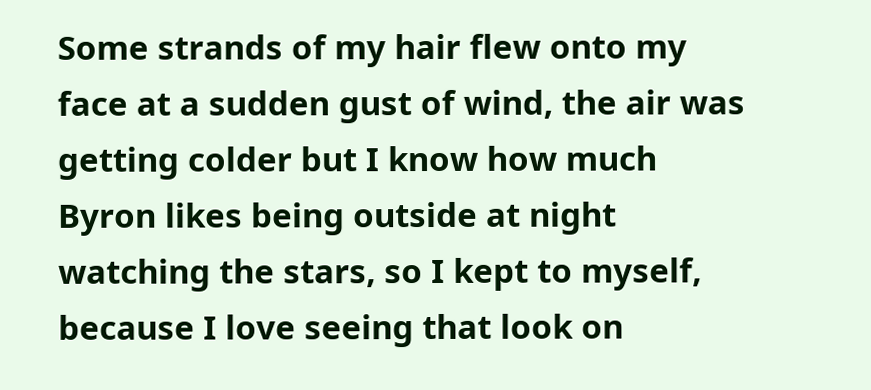Some strands of my hair flew onto my face at a sudden gust of wind, the air was getting colder but I know how much Byron likes being outside at night watching the stars, so I kept to myself, because I love seeing that look on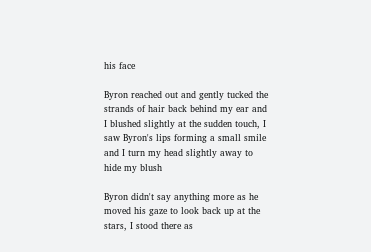his face

Byron reached out and gently tucked the strands of hair back behind my ear and I blushed slightly at the sudden touch, I saw Byron's lips forming a small smile and I turn my head slightly away to hide my blush

Byron didn't say anything more as he moved his gaze to look back up at the stars, I stood there as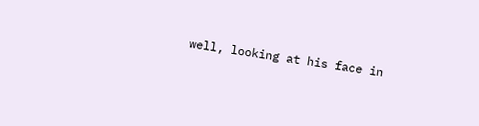well, looking at his face in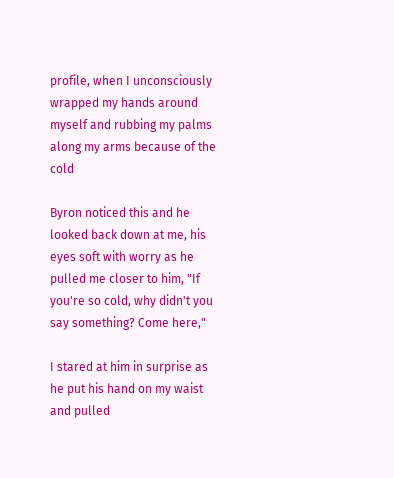profile, when I unconsciously wrapped my hands around myself and rubbing my palms along my arms because of the cold

Byron noticed this and he looked back down at me, his eyes soft with worry as he pulled me closer to him, "If you're so cold, why didn't you say something? Come here,"

I stared at him in surprise as he put his hand on my waist and pulled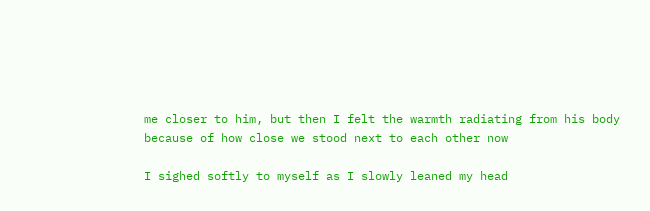me closer to him, but then I felt the warmth radiating from his body because of how close we stood next to each other now

I sighed softly to myself as I slowly leaned my head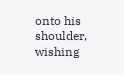onto his shoulder, wishing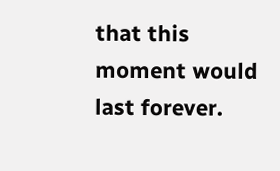that this moment would last forever.